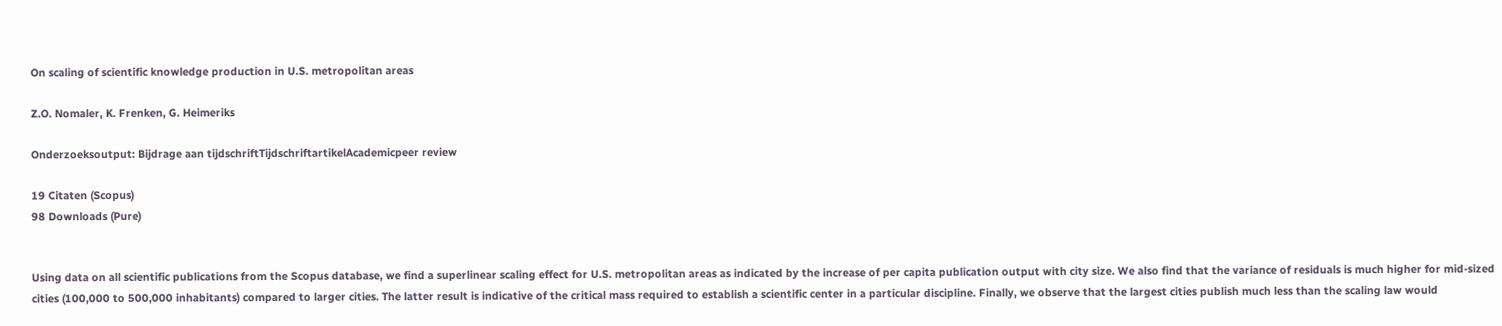On scaling of scientific knowledge production in U.S. metropolitan areas

Z.O. Nomaler, K. Frenken, G. Heimeriks

Onderzoeksoutput: Bijdrage aan tijdschriftTijdschriftartikelAcademicpeer review

19 Citaten (Scopus)
98 Downloads (Pure)


Using data on all scientific publications from the Scopus database, we find a superlinear scaling effect for U.S. metropolitan areas as indicated by the increase of per capita publication output with city size. We also find that the variance of residuals is much higher for mid-sized cities (100,000 to 500,000 inhabitants) compared to larger cities. The latter result is indicative of the critical mass required to establish a scientific center in a particular discipline. Finally, we observe that the largest cities publish much less than the scaling law would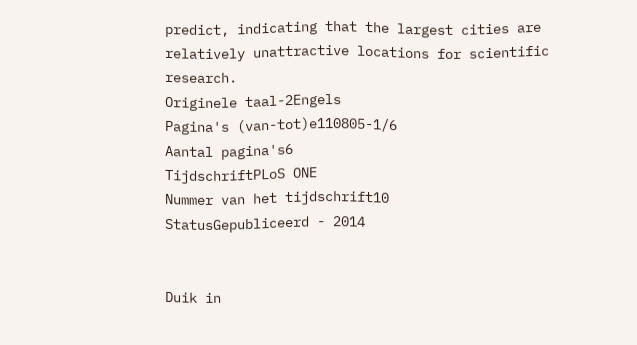predict, indicating that the largest cities are relatively unattractive locations for scientific research.
Originele taal-2Engels
Pagina's (van-tot)e110805-1/6
Aantal pagina's6
TijdschriftPLoS ONE
Nummer van het tijdschrift10
StatusGepubliceerd - 2014


Duik in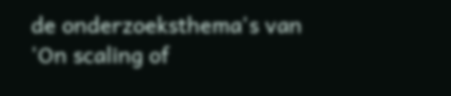de onderzoeksthema's van 'On scaling of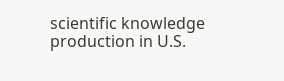scientific knowledge production in U.S.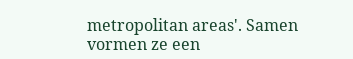metropolitan areas'. Samen vormen ze een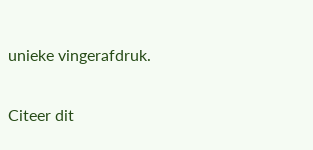unieke vingerafdruk.

Citeer dit